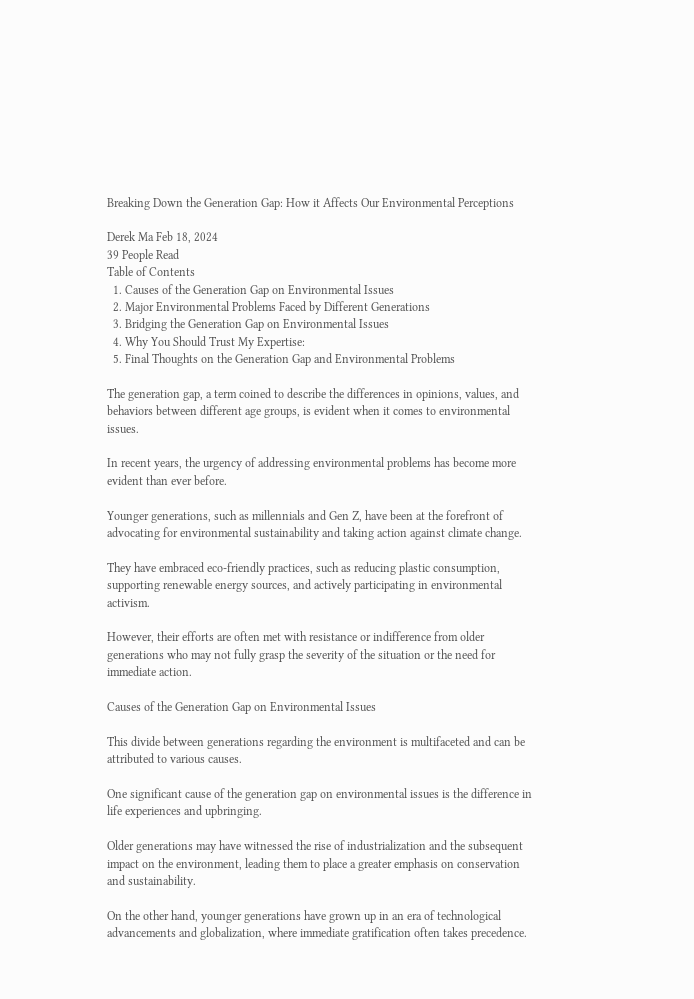Breaking Down the Generation Gap: How it Affects Our Environmental Perceptions

Derek Ma Feb 18, 2024
39 People Read
Table of Contents
  1. Causes of the Generation Gap on Environmental Issues
  2. Major Environmental Problems Faced by Different Generations
  3. Bridging the Generation Gap on Environmental Issues
  4. Why You Should Trust My Expertise:
  5. Final Thoughts on the Generation Gap and Environmental Problems

The generation gap, a term coined to describe the differences in opinions, values, and behaviors between different age groups, is evident when it comes to environmental issues.

In recent years, the urgency of addressing environmental problems has become more evident than ever before.

Younger generations, such as millennials and Gen Z, have been at the forefront of advocating for environmental sustainability and taking action against climate change.

They have embraced eco-friendly practices, such as reducing plastic consumption, supporting renewable energy sources, and actively participating in environmental activism.

However, their efforts are often met with resistance or indifference from older generations who may not fully grasp the severity of the situation or the need for immediate action.

Causes of the Generation Gap on Environmental Issues

This divide between generations regarding the environment is multifaceted and can be attributed to various causes.

One significant cause of the generation gap on environmental issues is the difference in life experiences and upbringing.

Older generations may have witnessed the rise of industrialization and the subsequent impact on the environment, leading them to place a greater emphasis on conservation and sustainability.

On the other hand, younger generations have grown up in an era of technological advancements and globalization, where immediate gratification often takes precedence.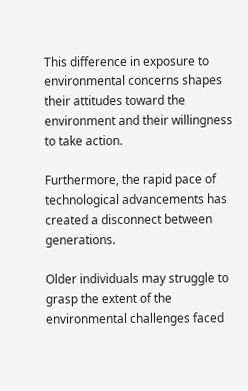This difference in exposure to environmental concerns shapes their attitudes toward the environment and their willingness to take action.

Furthermore, the rapid pace of technological advancements has created a disconnect between generations.

Older individuals may struggle to grasp the extent of the environmental challenges faced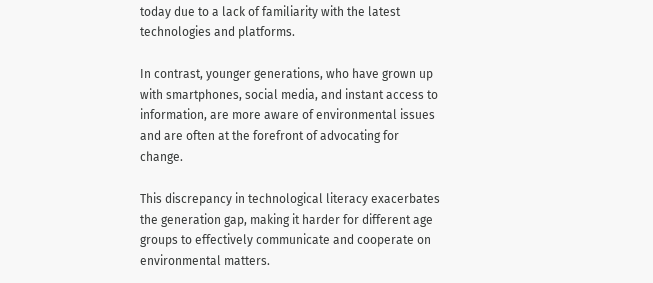today due to a lack of familiarity with the latest technologies and platforms.

In contrast, younger generations, who have grown up with smartphones, social media, and instant access to information, are more aware of environmental issues and are often at the forefront of advocating for change.

This discrepancy in technological literacy exacerbates the generation gap, making it harder for different age groups to effectively communicate and cooperate on environmental matters.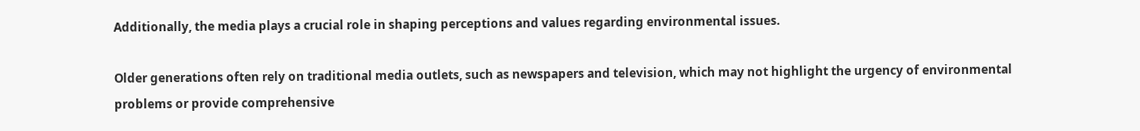Additionally, the media plays a crucial role in shaping perceptions and values regarding environmental issues.

Older generations often rely on traditional media outlets, such as newspapers and television, which may not highlight the urgency of environmental problems or provide comprehensive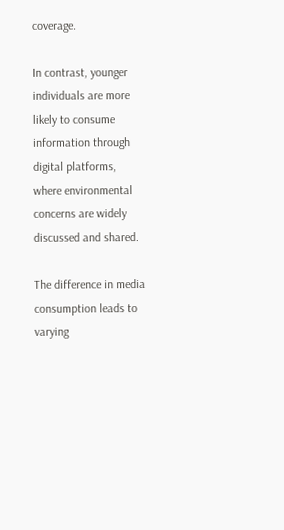coverage.

In contrast, younger individuals are more likely to consume information through digital platforms, where environmental concerns are widely discussed and shared.

The difference in media consumption leads to varying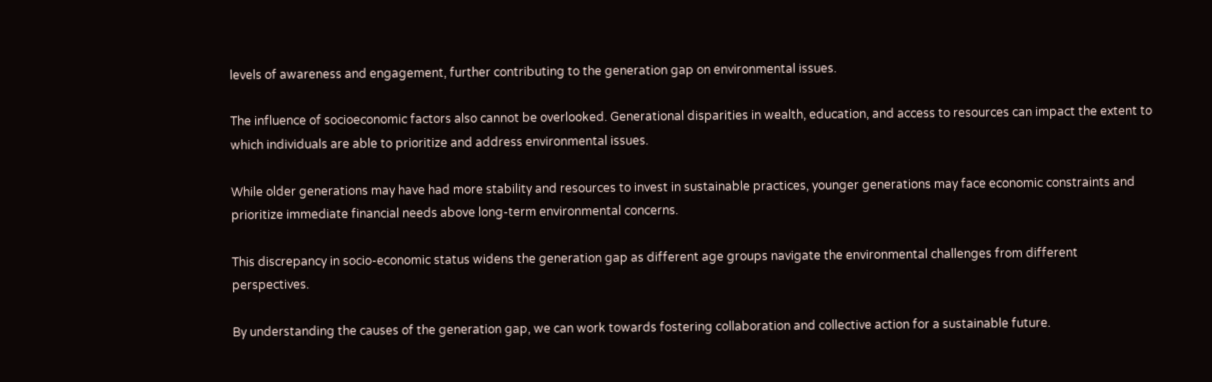levels of awareness and engagement, further contributing to the generation gap on environmental issues.

The influence of socioeconomic factors also cannot be overlooked. Generational disparities in wealth, education, and access to resources can impact the extent to which individuals are able to prioritize and address environmental issues.

While older generations may have had more stability and resources to invest in sustainable practices, younger generations may face economic constraints and prioritize immediate financial needs above long-term environmental concerns.

This discrepancy in socio-economic status widens the generation gap as different age groups navigate the environmental challenges from different perspectives.

By understanding the causes of the generation gap, we can work towards fostering collaboration and collective action for a sustainable future.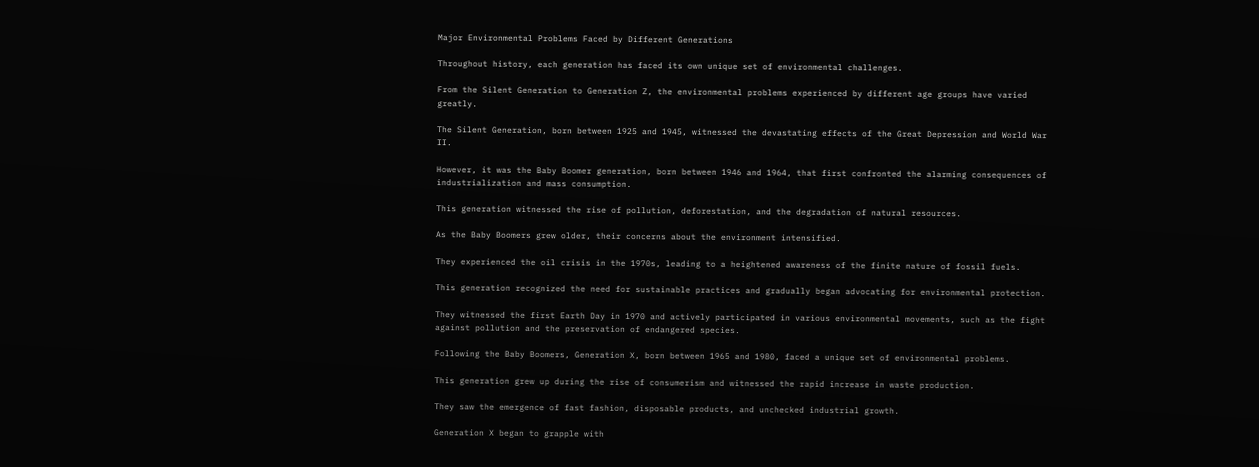Major Environmental Problems Faced by Different Generations

Throughout history, each generation has faced its own unique set of environmental challenges.

From the Silent Generation to Generation Z, the environmental problems experienced by different age groups have varied greatly.

The Silent Generation, born between 1925 and 1945, witnessed the devastating effects of the Great Depression and World War II.

However, it was the Baby Boomer generation, born between 1946 and 1964, that first confronted the alarming consequences of industrialization and mass consumption.

This generation witnessed the rise of pollution, deforestation, and the degradation of natural resources.

As the Baby Boomers grew older, their concerns about the environment intensified.

They experienced the oil crisis in the 1970s, leading to a heightened awareness of the finite nature of fossil fuels.

This generation recognized the need for sustainable practices and gradually began advocating for environmental protection.

They witnessed the first Earth Day in 1970 and actively participated in various environmental movements, such as the fight against pollution and the preservation of endangered species.

Following the Baby Boomers, Generation X, born between 1965 and 1980, faced a unique set of environmental problems.

This generation grew up during the rise of consumerism and witnessed the rapid increase in waste production.

They saw the emergence of fast fashion, disposable products, and unchecked industrial growth.

Generation X began to grapple with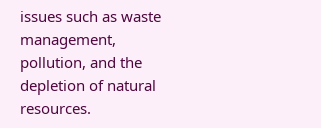issues such as waste management, pollution, and the depletion of natural resources.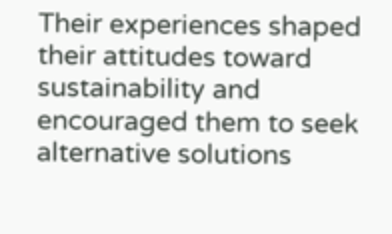Their experiences shaped their attitudes toward sustainability and encouraged them to seek alternative solutions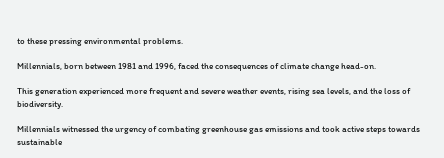to these pressing environmental problems.

Millennials, born between 1981 and 1996, faced the consequences of climate change head-on.

This generation experienced more frequent and severe weather events, rising sea levels, and the loss of biodiversity.

Millennials witnessed the urgency of combating greenhouse gas emissions and took active steps towards sustainable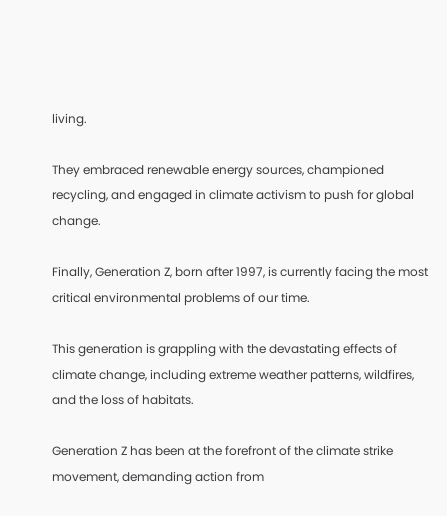living.

They embraced renewable energy sources, championed recycling, and engaged in climate activism to push for global change.

Finally, Generation Z, born after 1997, is currently facing the most critical environmental problems of our time.

This generation is grappling with the devastating effects of climate change, including extreme weather patterns, wildfires, and the loss of habitats.

Generation Z has been at the forefront of the climate strike movement, demanding action from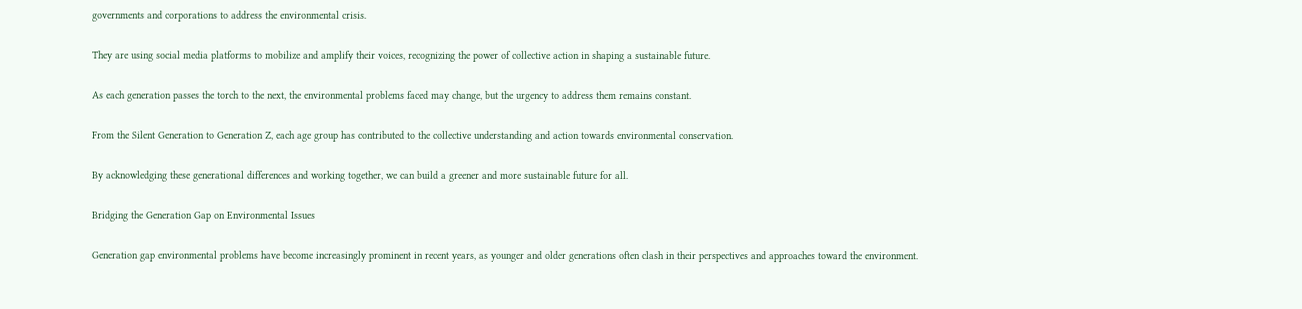governments and corporations to address the environmental crisis.

They are using social media platforms to mobilize and amplify their voices, recognizing the power of collective action in shaping a sustainable future.

As each generation passes the torch to the next, the environmental problems faced may change, but the urgency to address them remains constant.

From the Silent Generation to Generation Z, each age group has contributed to the collective understanding and action towards environmental conservation.

By acknowledging these generational differences and working together, we can build a greener and more sustainable future for all.

Bridging the Generation Gap on Environmental Issues

Generation gap environmental problems have become increasingly prominent in recent years, as younger and older generations often clash in their perspectives and approaches toward the environment.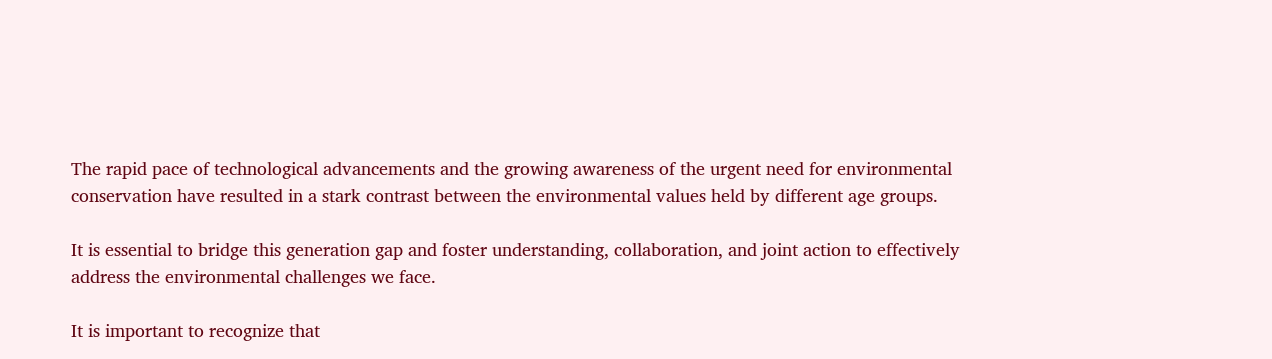The rapid pace of technological advancements and the growing awareness of the urgent need for environmental conservation have resulted in a stark contrast between the environmental values held by different age groups.

It is essential to bridge this generation gap and foster understanding, collaboration, and joint action to effectively address the environmental challenges we face.

It is important to recognize that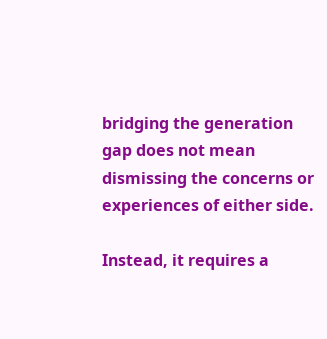bridging the generation gap does not mean dismissing the concerns or experiences of either side.

Instead, it requires a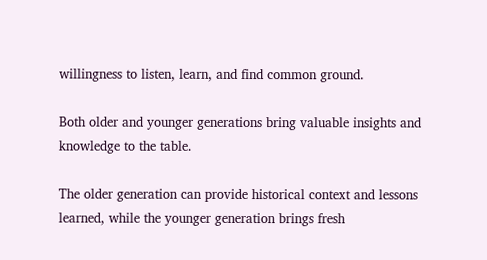willingness to listen, learn, and find common ground.

Both older and younger generations bring valuable insights and knowledge to the table.

The older generation can provide historical context and lessons learned, while the younger generation brings fresh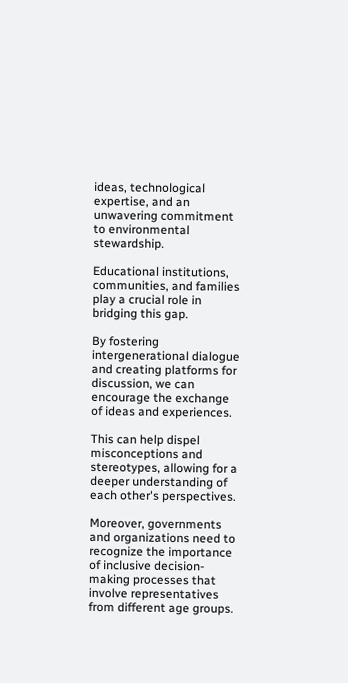ideas, technological expertise, and an unwavering commitment to environmental stewardship.

Educational institutions, communities, and families play a crucial role in bridging this gap.

By fostering intergenerational dialogue and creating platforms for discussion, we can encourage the exchange of ideas and experiences.

This can help dispel misconceptions and stereotypes, allowing for a deeper understanding of each other's perspectives.

Moreover, governments and organizations need to recognize the importance of inclusive decision-making processes that involve representatives from different age groups.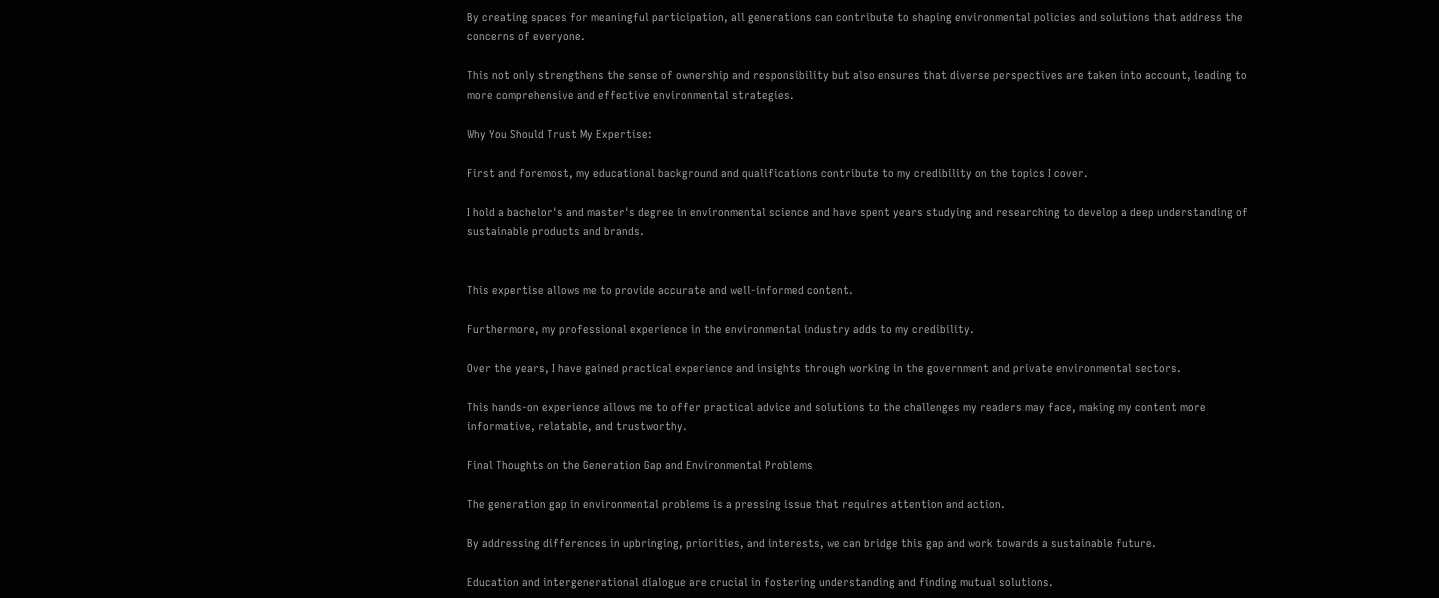By creating spaces for meaningful participation, all generations can contribute to shaping environmental policies and solutions that address the concerns of everyone.

This not only strengthens the sense of ownership and responsibility but also ensures that diverse perspectives are taken into account, leading to more comprehensive and effective environmental strategies.

Why You Should Trust My Expertise:

First and foremost, my educational background and qualifications contribute to my credibility on the topics I cover.

I hold a bachelor's and master's degree in environmental science and have spent years studying and researching to develop a deep understanding of sustainable products and brands.


This expertise allows me to provide accurate and well-informed content.

Furthermore, my professional experience in the environmental industry adds to my credibility.

Over the years, I have gained practical experience and insights through working in the government and private environmental sectors.

This hands-on experience allows me to offer practical advice and solutions to the challenges my readers may face, making my content more informative, relatable, and trustworthy.

Final Thoughts on the Generation Gap and Environmental Problems

The generation gap in environmental problems is a pressing issue that requires attention and action.

By addressing differences in upbringing, priorities, and interests, we can bridge this gap and work towards a sustainable future.

Education and intergenerational dialogue are crucial in fostering understanding and finding mutual solutions.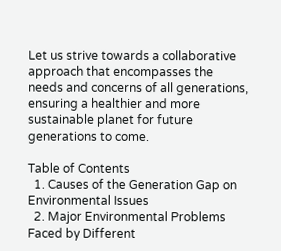Let us strive towards a collaborative approach that encompasses the needs and concerns of all generations, ensuring a healthier and more sustainable planet for future generations to come.

Table of Contents
  1. Causes of the Generation Gap on Environmental Issues
  2. Major Environmental Problems Faced by Different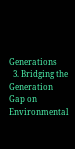Generations
  3. Bridging the Generation Gap on Environmental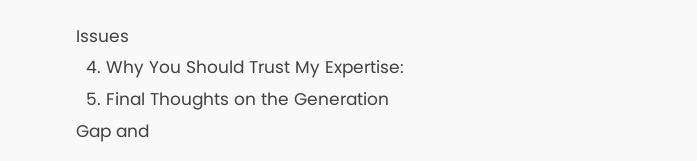Issues
  4. Why You Should Trust My Expertise:
  5. Final Thoughts on the Generation Gap and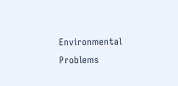Environmental Problems